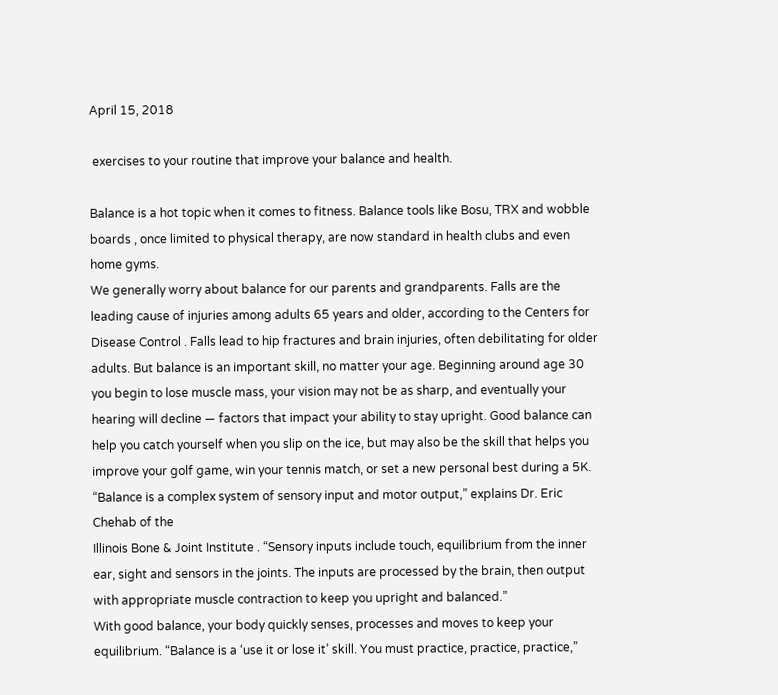April 15, 2018

 exercises to your routine that improve your balance and health.

Balance is a hot topic when it comes to fitness. Balance tools like Bosu, TRX and wobble boards , once limited to physical therapy, are now standard in health clubs and even home gyms.
We generally worry about balance for our parents and grandparents. Falls are the leading cause of injuries among adults 65 years and older, according to the Centers for Disease Control . Falls lead to hip fractures and brain injuries, often debilitating for older adults. But balance is an important skill, no matter your age. Beginning around age 30 you begin to lose muscle mass, your vision may not be as sharp, and eventually your hearing will decline — factors that impact your ability to stay upright. Good balance can help you catch yourself when you slip on the ice, but may also be the skill that helps you improve your golf game, win your tennis match, or set a new personal best during a 5K.
“Balance is a complex system of sensory input and motor output,” explains Dr. Eric Chehab of the
Illinois Bone & Joint Institute . “Sensory inputs include touch, equilibrium from the inner ear, sight and sensors in the joints. The inputs are processed by the brain, then output with appropriate muscle contraction to keep you upright and balanced.”
With good balance, your body quickly senses, processes and moves to keep your equilibrium. “Balance is a ‘use it or lose it’ skill. You must practice, practice, practice,”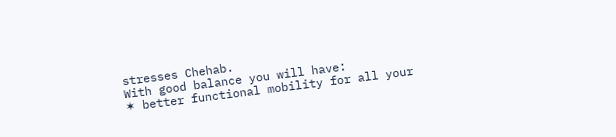stresses Chehab.
With good balance you will have:
✶ better functional mobility for all your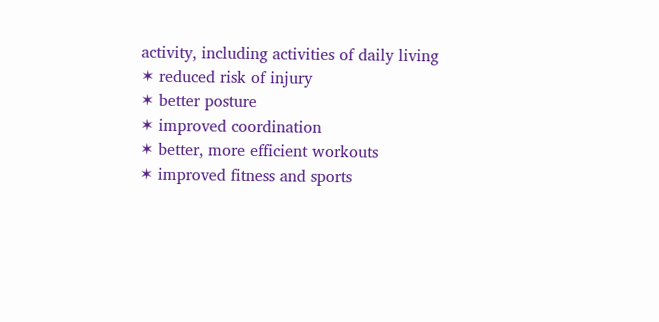activity, including activities of daily living
✶ reduced risk of injury
✶ better posture
✶ improved coordination
✶ better, more efficient workouts
✶ improved fitness and sports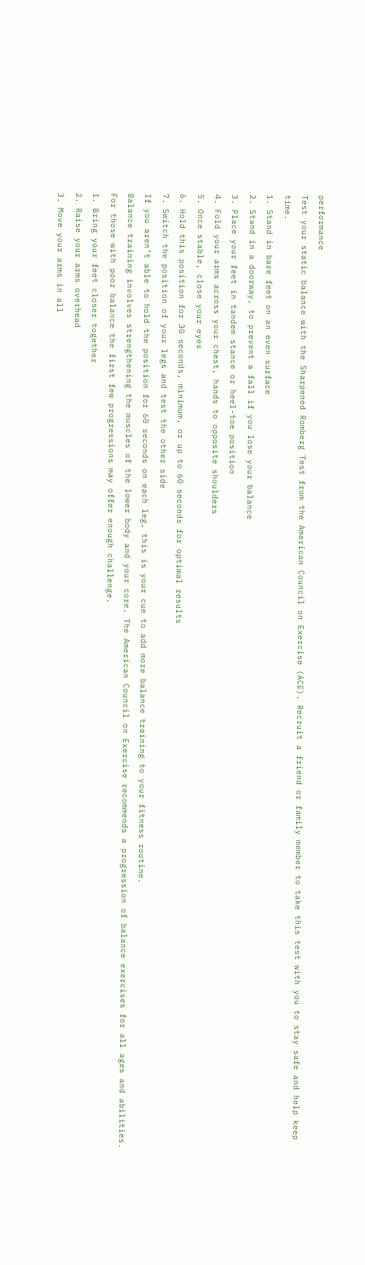performance
Test your static balance with the Sharpened Romberg Test from the American Council on Exercise (ACE). Recruit a friend or family member to take this test with you to stay safe and help keep time.
1. Stand in bare feet on an even surface
2. Stand in a doorway, to prevent a fall if you lose your balance
3. Place your feet in tandem stance or heel-toe position
4. Fold your arms across your chest, hands to opposite shoulders
5. Once stable, close your eyes
6. Hold this position for 30 seconds, minimum, or up to 60 seconds for optimal results
7. Switch the position of your legs and test the other side
If you aren’t able to hold the position for 60 seconds on each leg, this is your cue to add more balance training to your fitness routine.
Balance training involves strengthening the muscles of the lower body and your core. The American Council on Exercise recommends a progression of balance exercises for all ages and abilities. For those with poor balance the first few progressions may offer enough challenge.
1. Bring your feet closer together
2. Raise your arms overhead
3. Move your arms in all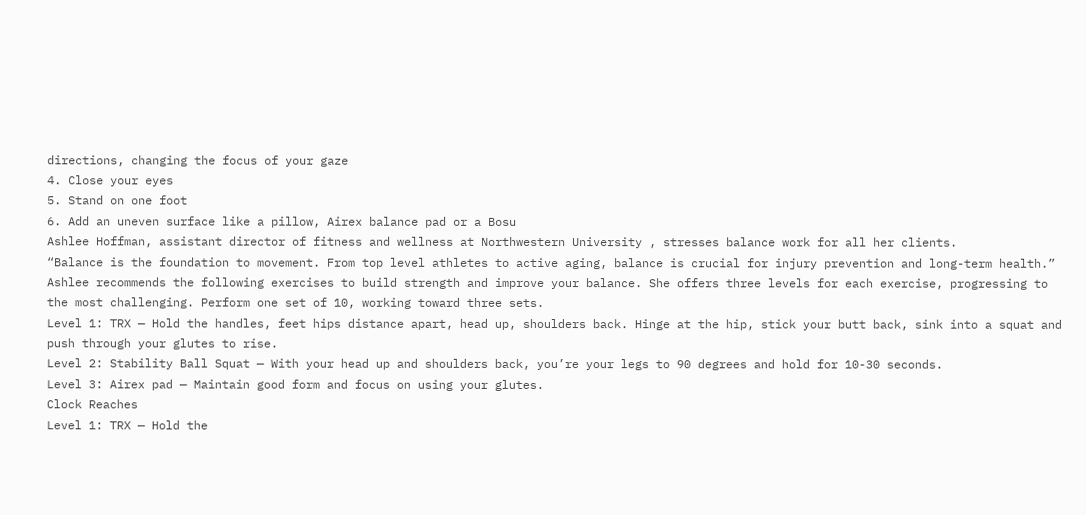directions, changing the focus of your gaze
4. Close your eyes
5. Stand on one foot
6. Add an uneven surface like a pillow, Airex balance pad or a Bosu
Ashlee Hoffman, assistant director of fitness and wellness at Northwestern University , stresses balance work for all her clients.
“Balance is the foundation to movement. From top level athletes to active aging, balance is crucial for injury prevention and long-term health.”
Ashlee recommends the following exercises to build strength and improve your balance. She offers three levels for each exercise, progressing to the most challenging. Perform one set of 10, working toward three sets.
Level 1: TRX — Hold the handles, feet hips distance apart, head up, shoulders back. Hinge at the hip, stick your butt back, sink into a squat and push through your glutes to rise.
Level 2: Stability Ball Squat — With your head up and shoulders back, you’re your legs to 90 degrees and hold for 10-30 seconds.
Level 3: Airex pad — Maintain good form and focus on using your glutes.
Clock Reaches
Level 1: TRX — Hold the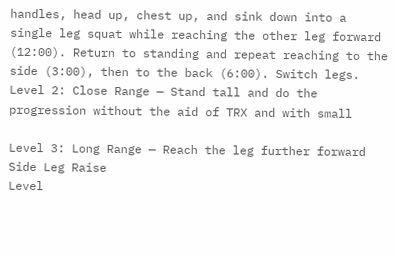handles, head up, chest up, and sink down into a single leg squat while reaching the other leg forward (12:00). Return to standing and repeat reaching to the side (3:00), then to the back (6:00). Switch legs.
Level 2: Close Range — Stand tall and do the progression without the aid of TRX and with small

Level 3: Long Range — Reach the leg further forward
Side Leg Raise
Level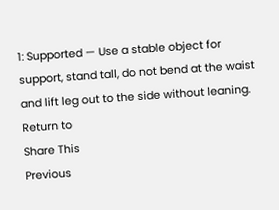1: Supported — Use a stable object for support, stand tall, do not bend at the waist and lift leg out to the side without leaning. Return to
Share This
Previous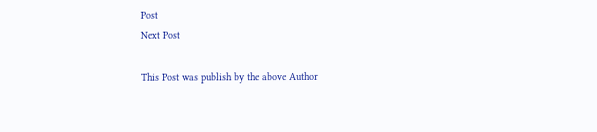Post
Next Post

This Post was publish by the above Author